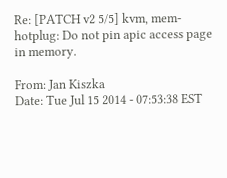Re: [PATCH v2 5/5] kvm, mem-hotplug: Do not pin apic access page in memory.

From: Jan Kiszka
Date: Tue Jul 15 2014 - 07:53:38 EST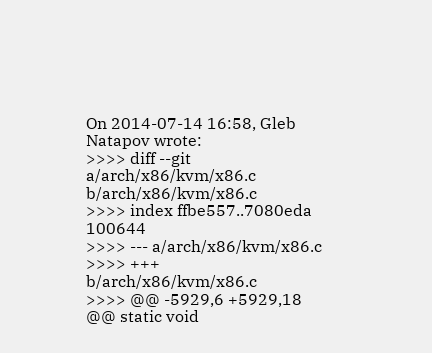On 2014-07-14 16:58, Gleb Natapov wrote:
>>>> diff --git a/arch/x86/kvm/x86.c b/arch/x86/kvm/x86.c
>>>> index ffbe557..7080eda 100644
>>>> --- a/arch/x86/kvm/x86.c
>>>> +++ b/arch/x86/kvm/x86.c
>>>> @@ -5929,6 +5929,18 @@ static void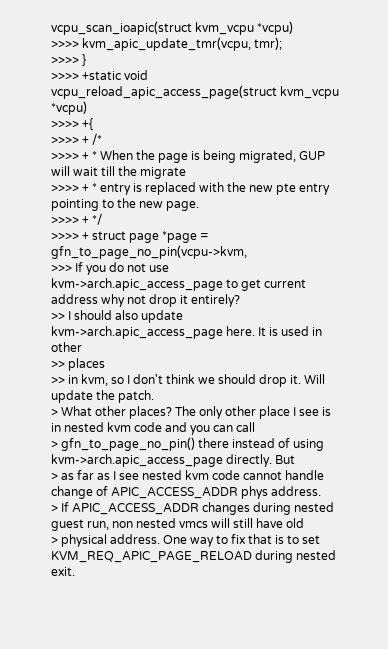vcpu_scan_ioapic(struct kvm_vcpu *vcpu)
>>>> kvm_apic_update_tmr(vcpu, tmr);
>>>> }
>>>> +static void vcpu_reload_apic_access_page(struct kvm_vcpu *vcpu)
>>>> +{
>>>> + /*
>>>> + * When the page is being migrated, GUP will wait till the migrate
>>>> + * entry is replaced with the new pte entry pointing to the new page.
>>>> + */
>>>> + struct page *page = gfn_to_page_no_pin(vcpu->kvm,
>>> If you do not use kvm->arch.apic_access_page to get current address why not drop it entirely?
>> I should also update kvm->arch.apic_access_page here. It is used in other
>> places
>> in kvm, so I don't think we should drop it. Will update the patch.
> What other places? The only other place I see is in nested kvm code and you can call
> gfn_to_page_no_pin() there instead of using kvm->arch.apic_access_page directly. But
> as far as I see nested kvm code cannot handle change of APIC_ACCESS_ADDR phys address.
> If APIC_ACCESS_ADDR changes during nested guest run, non nested vmcs will still have old
> physical address. One way to fix that is to set KVM_REQ_APIC_PAGE_RELOAD during nested exit.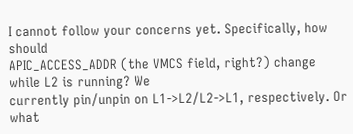I cannot follow your concerns yet. Specifically, how should
APIC_ACCESS_ADDR (the VMCS field, right?) change while L2 is running? We
currently pin/unpin on L1->L2/L2->L1, respectively. Or what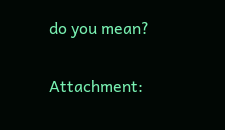do you mean?


Attachment: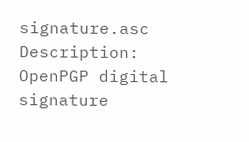signature.asc
Description: OpenPGP digital signature